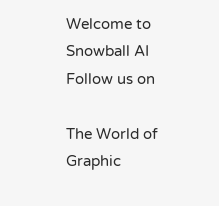Welcome to Snowball AI
Follow us on

The World of Graphic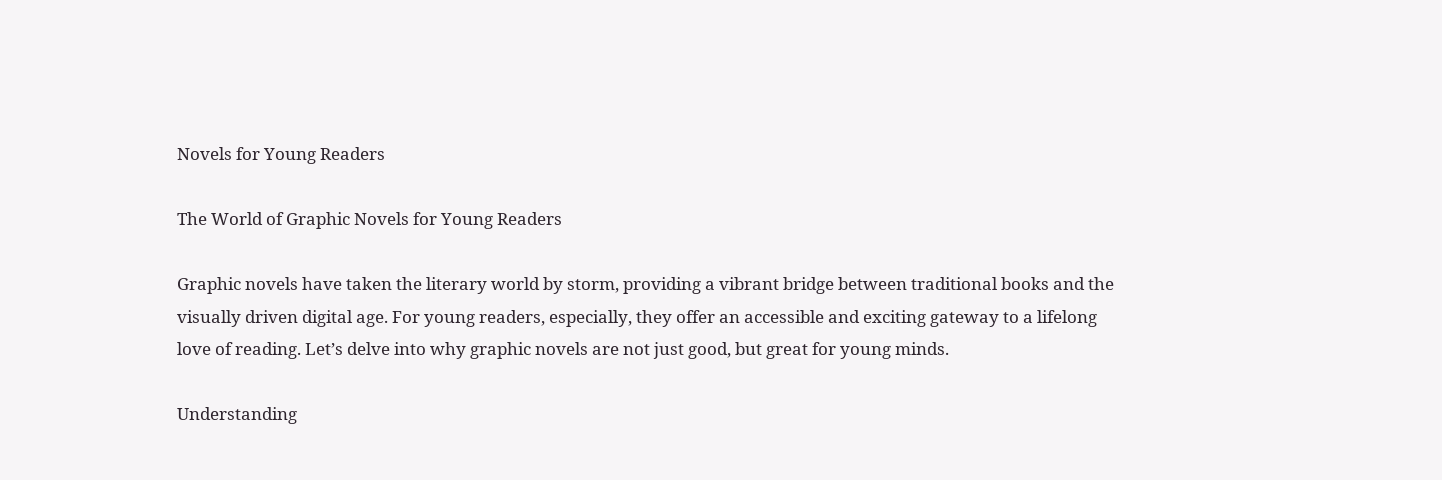Novels for Young Readers

The World of Graphic Novels for Young Readers

Graphic novels have taken the literary world by storm, providing a vibrant bridge between traditional books and the visually driven digital age. For young readers, especially, they offer an accessible and exciting gateway to a lifelong love of reading. Let’s delve into why graphic novels are not just good, but great for young minds.

Understanding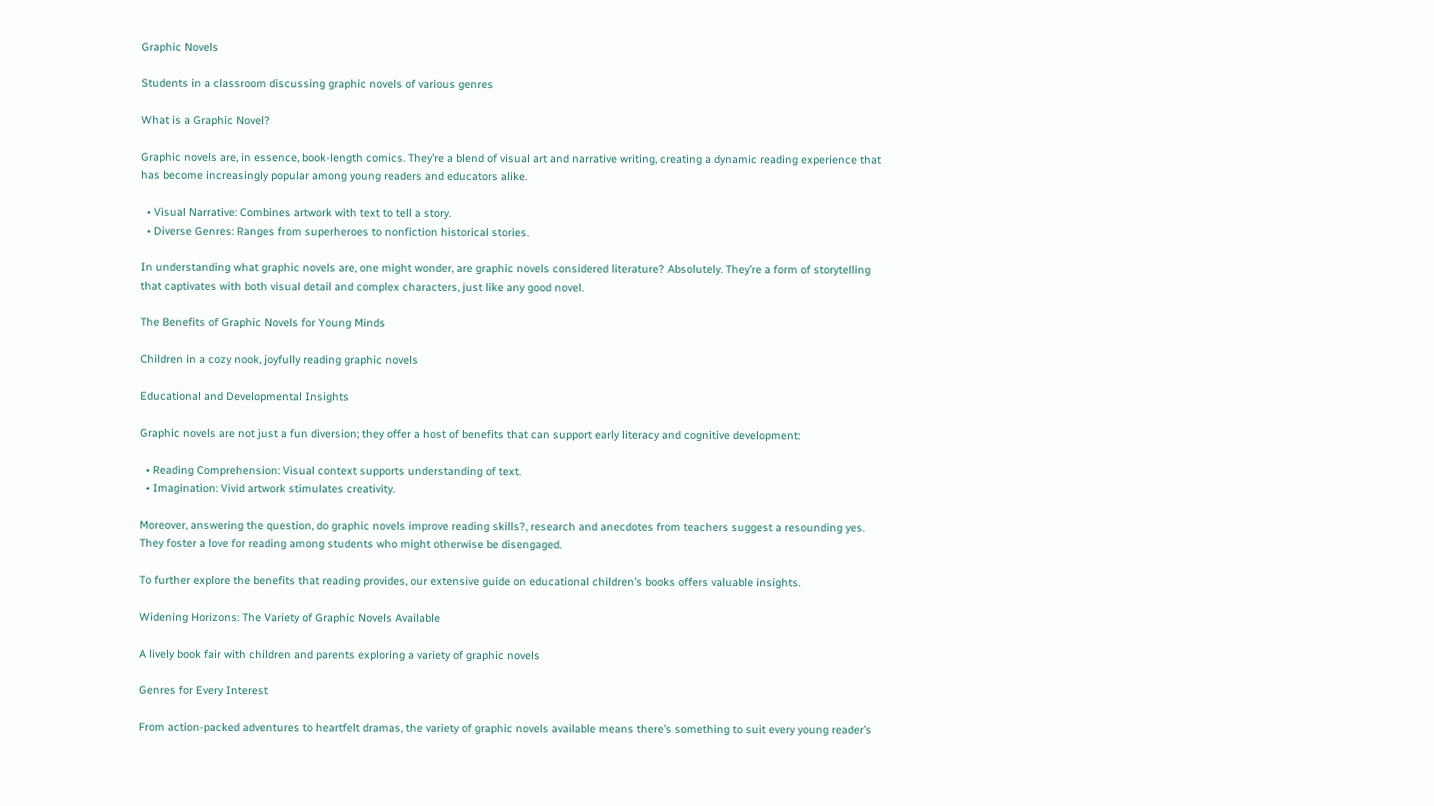Graphic Novels

Students in a classroom discussing graphic novels of various genres

What is a Graphic Novel?

Graphic novels are, in essence, book-length comics. They’re a blend of visual art and narrative writing, creating a dynamic reading experience that has become increasingly popular among young readers and educators alike.

  • Visual Narrative: Combines artwork with text to tell a story.
  • Diverse Genres: Ranges from superheroes to nonfiction historical stories.

In understanding what graphic novels are, one might wonder, are graphic novels considered literature? Absolutely. They’re a form of storytelling that captivates with both visual detail and complex characters, just like any good novel.

The Benefits of Graphic Novels for Young Minds

Children in a cozy nook, joyfully reading graphic novels

Educational and Developmental Insights

Graphic novels are not just a fun diversion; they offer a host of benefits that can support early literacy and cognitive development:

  • Reading Comprehension: Visual context supports understanding of text.
  • Imagination: Vivid artwork stimulates creativity.

Moreover, answering the question, do graphic novels improve reading skills?, research and anecdotes from teachers suggest a resounding yes. They foster a love for reading among students who might otherwise be disengaged.

To further explore the benefits that reading provides, our extensive guide on educational children’s books offers valuable insights.

Widening Horizons: The Variety of Graphic Novels Available

A lively book fair with children and parents exploring a variety of graphic novels

Genres for Every Interest

From action-packed adventures to heartfelt dramas, the variety of graphic novels available means there’s something to suit every young reader’s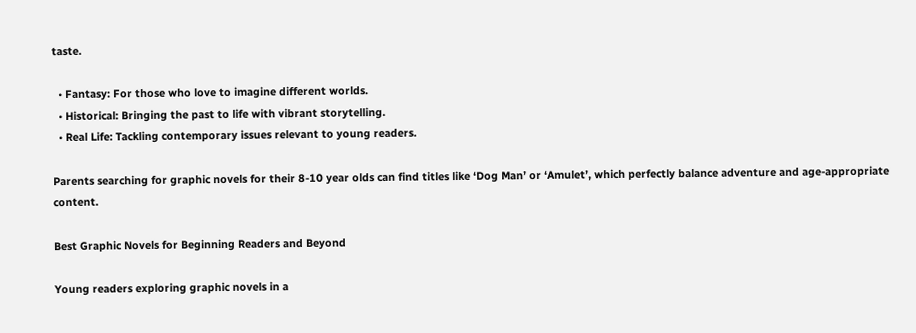taste.

  • Fantasy: For those who love to imagine different worlds.
  • Historical: Bringing the past to life with vibrant storytelling.
  • Real Life: Tackling contemporary issues relevant to young readers.

Parents searching for graphic novels for their 8-10 year olds can find titles like ‘Dog Man’ or ‘Amulet’, which perfectly balance adventure and age-appropriate content.

Best Graphic Novels for Beginning Readers and Beyond

Young readers exploring graphic novels in a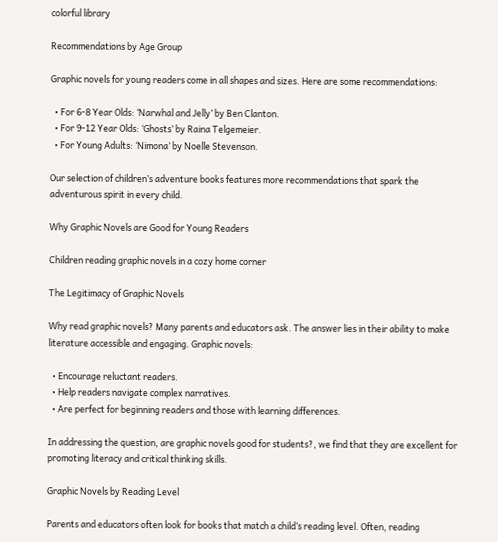colorful library

Recommendations by Age Group

Graphic novels for young readers come in all shapes and sizes. Here are some recommendations:

  • For 6-8 Year Olds: ‘Narwhal and Jelly’ by Ben Clanton.
  • For 9-12 Year Olds: ‘Ghosts’ by Raina Telgemeier.
  • For Young Adults: ‘Nimona’ by Noelle Stevenson.

Our selection of children’s adventure books features more recommendations that spark the adventurous spirit in every child.

Why Graphic Novels are Good for Young Readers

Children reading graphic novels in a cozy home corner

The Legitimacy of Graphic Novels

Why read graphic novels? Many parents and educators ask. The answer lies in their ability to make literature accessible and engaging. Graphic novels:

  • Encourage reluctant readers.
  • Help readers navigate complex narratives.
  • Are perfect for beginning readers and those with learning differences.

In addressing the question, are graphic novels good for students?, we find that they are excellent for promoting literacy and critical thinking skills.

Graphic Novels by Reading Level

Parents and educators often look for books that match a child’s reading level. Often, reading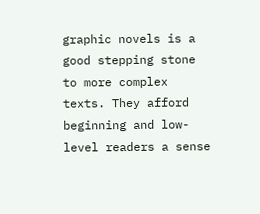graphic novels is a good stepping stone to more complex texts. They afford beginning and low-level readers a sense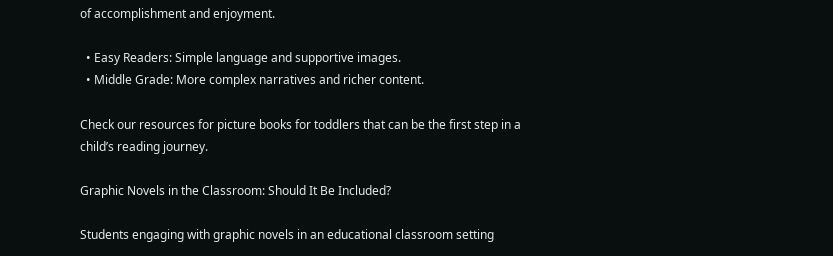of accomplishment and enjoyment.

  • Easy Readers: Simple language and supportive images.
  • Middle Grade: More complex narratives and richer content.

Check our resources for picture books for toddlers that can be the first step in a child’s reading journey.

Graphic Novels in the Classroom: Should It Be Included?

Students engaging with graphic novels in an educational classroom setting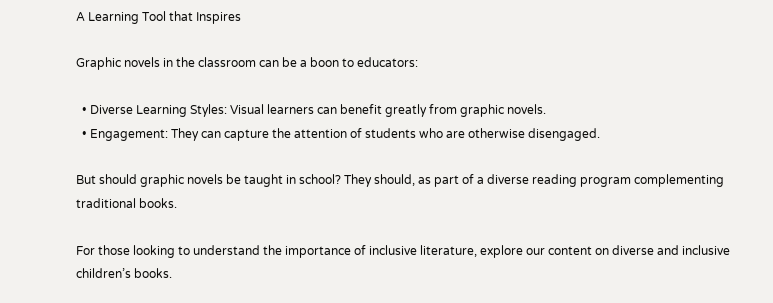A Learning Tool that Inspires

Graphic novels in the classroom can be a boon to educators:

  • Diverse Learning Styles: Visual learners can benefit greatly from graphic novels.
  • Engagement: They can capture the attention of students who are otherwise disengaged.

But should graphic novels be taught in school? They should, as part of a diverse reading program complementing traditional books.

For those looking to understand the importance of inclusive literature, explore our content on diverse and inclusive children’s books.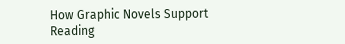How Graphic Novels Support Reading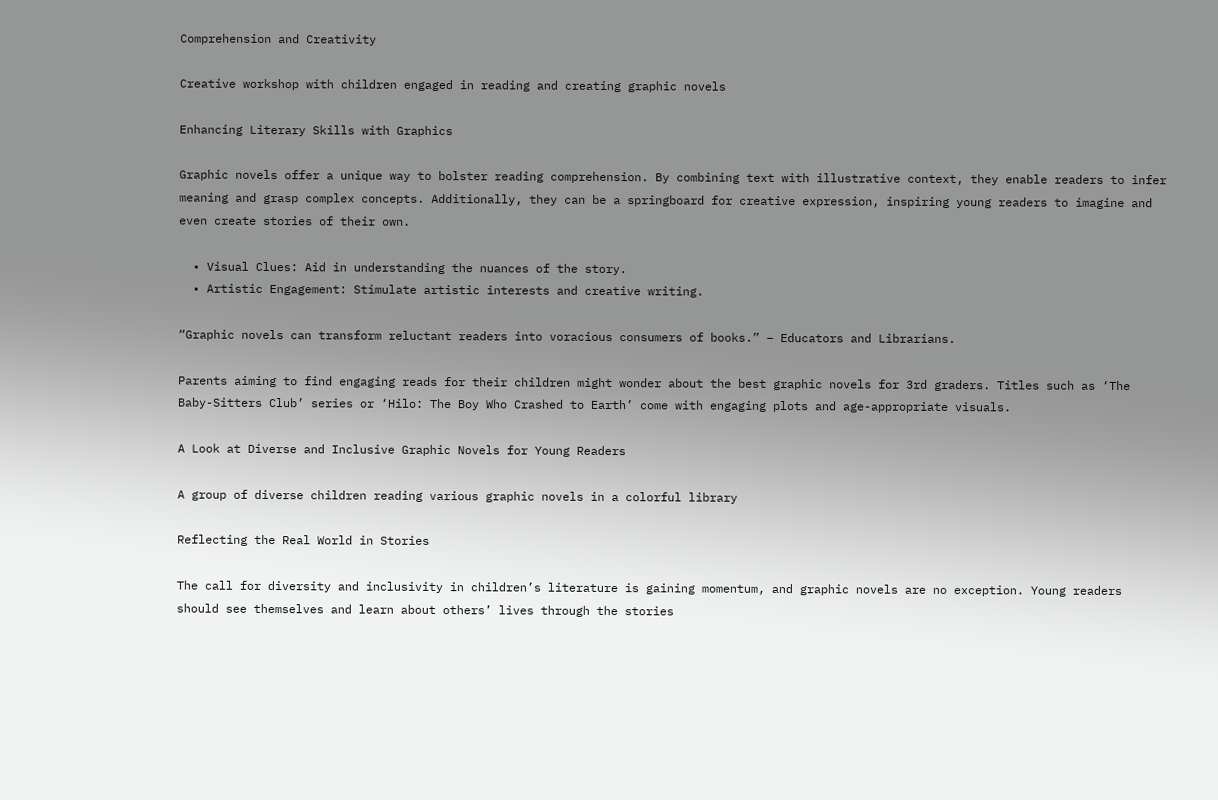Comprehension and Creativity

Creative workshop with children engaged in reading and creating graphic novels

Enhancing Literary Skills with Graphics

Graphic novels offer a unique way to bolster reading comprehension. By combining text with illustrative context, they enable readers to infer meaning and grasp complex concepts. Additionally, they can be a springboard for creative expression, inspiring young readers to imagine and even create stories of their own.

  • Visual Clues: Aid in understanding the nuances of the story.
  • Artistic Engagement: Stimulate artistic interests and creative writing.

“Graphic novels can transform reluctant readers into voracious consumers of books.” – Educators and Librarians.

Parents aiming to find engaging reads for their children might wonder about the best graphic novels for 3rd graders. Titles such as ‘The Baby-Sitters Club’ series or ‘Hilo: The Boy Who Crashed to Earth’ come with engaging plots and age-appropriate visuals.

A Look at Diverse and Inclusive Graphic Novels for Young Readers

A group of diverse children reading various graphic novels in a colorful library

Reflecting the Real World in Stories

The call for diversity and inclusivity in children’s literature is gaining momentum, and graphic novels are no exception. Young readers should see themselves and learn about others’ lives through the stories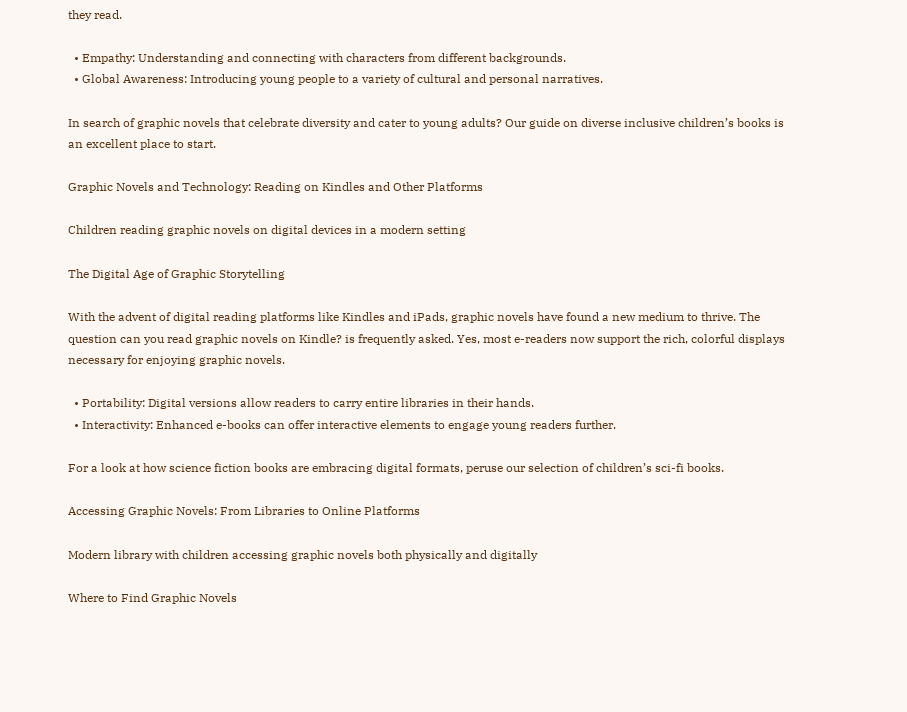they read.

  • Empathy: Understanding and connecting with characters from different backgrounds.
  • Global Awareness: Introducing young people to a variety of cultural and personal narratives.

In search of graphic novels that celebrate diversity and cater to young adults? Our guide on diverse inclusive children’s books is an excellent place to start.

Graphic Novels and Technology: Reading on Kindles and Other Platforms

Children reading graphic novels on digital devices in a modern setting

The Digital Age of Graphic Storytelling

With the advent of digital reading platforms like Kindles and iPads, graphic novels have found a new medium to thrive. The question can you read graphic novels on Kindle? is frequently asked. Yes, most e-readers now support the rich, colorful displays necessary for enjoying graphic novels.

  • Portability: Digital versions allow readers to carry entire libraries in their hands.
  • Interactivity: Enhanced e-books can offer interactive elements to engage young readers further.

For a look at how science fiction books are embracing digital formats, peruse our selection of children’s sci-fi books.

Accessing Graphic Novels: From Libraries to Online Platforms

Modern library with children accessing graphic novels both physically and digitally

Where to Find Graphic Novels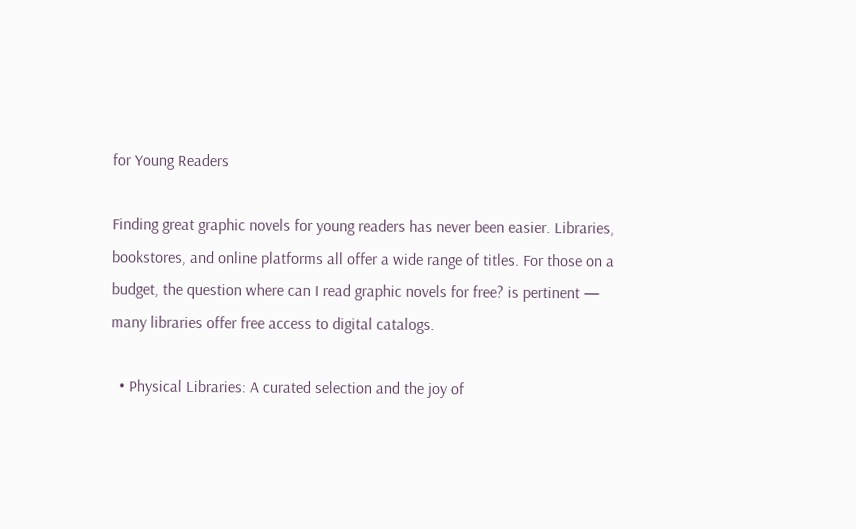for Young Readers

Finding great graphic novels for young readers has never been easier. Libraries, bookstores, and online platforms all offer a wide range of titles. For those on a budget, the question where can I read graphic novels for free? is pertinent — many libraries offer free access to digital catalogs.

  • Physical Libraries: A curated selection and the joy of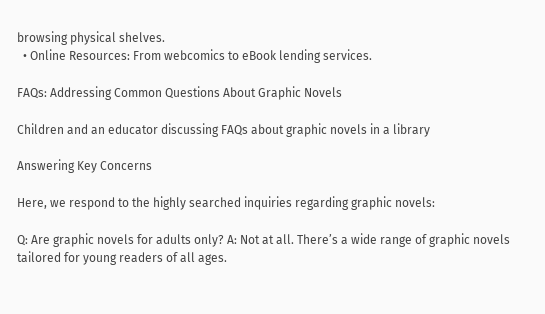browsing physical shelves.
  • Online Resources: From webcomics to eBook lending services.

FAQs: Addressing Common Questions About Graphic Novels

Children and an educator discussing FAQs about graphic novels in a library

Answering Key Concerns

Here, we respond to the highly searched inquiries regarding graphic novels:

Q: Are graphic novels for adults only? A: Not at all. There’s a wide range of graphic novels tailored for young readers of all ages.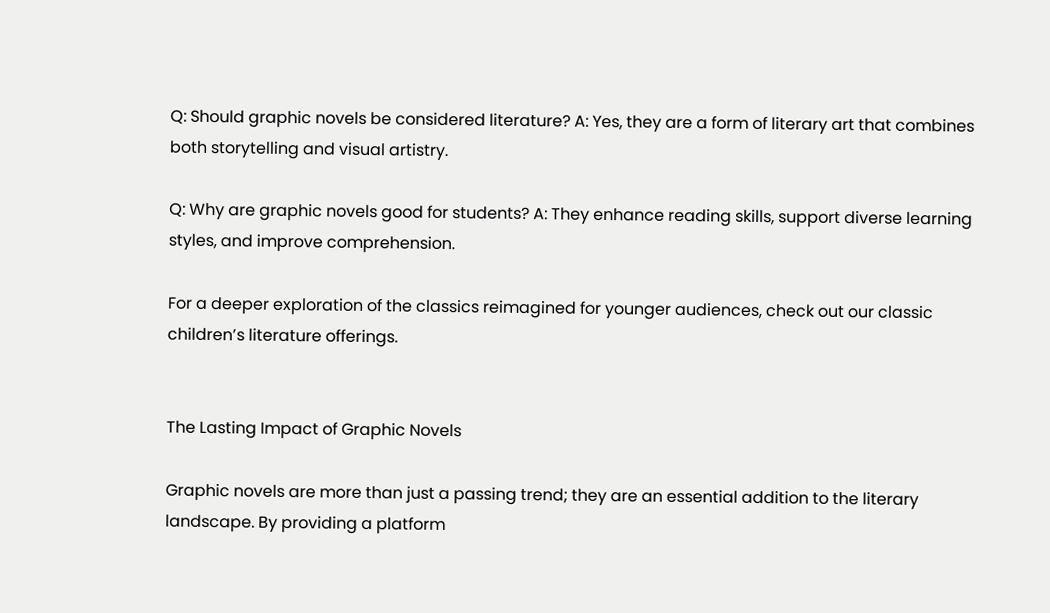Q: Should graphic novels be considered literature? A: Yes, they are a form of literary art that combines both storytelling and visual artistry.

Q: Why are graphic novels good for students? A: They enhance reading skills, support diverse learning styles, and improve comprehension.

For a deeper exploration of the classics reimagined for younger audiences, check out our classic children’s literature offerings.


The Lasting Impact of Graphic Novels

Graphic novels are more than just a passing trend; they are an essential addition to the literary landscape. By providing a platform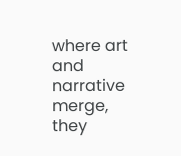where art and narrative merge, they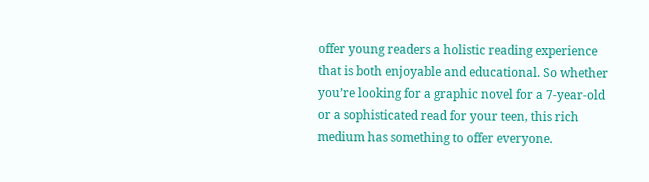offer young readers a holistic reading experience that is both enjoyable and educational. So whether you’re looking for a graphic novel for a 7-year-old or a sophisticated read for your teen, this rich medium has something to offer everyone.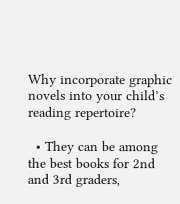Why incorporate graphic novels into your child’s reading repertoire?

  • They can be among the best books for 2nd and 3rd graders,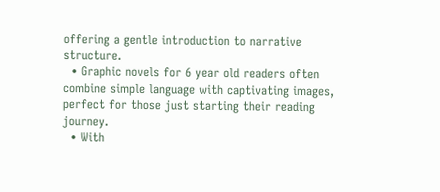offering a gentle introduction to narrative structure.
  • Graphic novels for 6 year old readers often combine simple language with captivating images, perfect for those just starting their reading journey.
  • With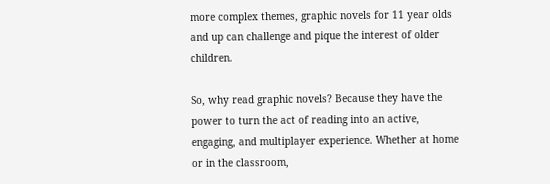more complex themes, graphic novels for 11 year olds and up can challenge and pique the interest of older children.

So, why read graphic novels? Because they have the power to turn the act of reading into an active, engaging, and multiplayer experience. Whether at home or in the classroom,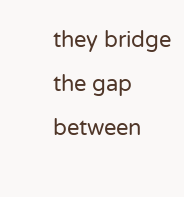they bridge the gap between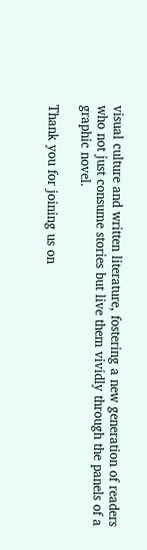visual culture and written literature, fostering a new generation of readers who not just consume stories but live them vividly through the panels of a graphic novel.

Thank you for joining us on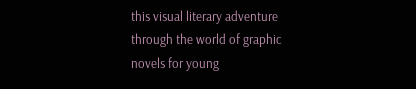this visual literary adventure through the world of graphic novels for young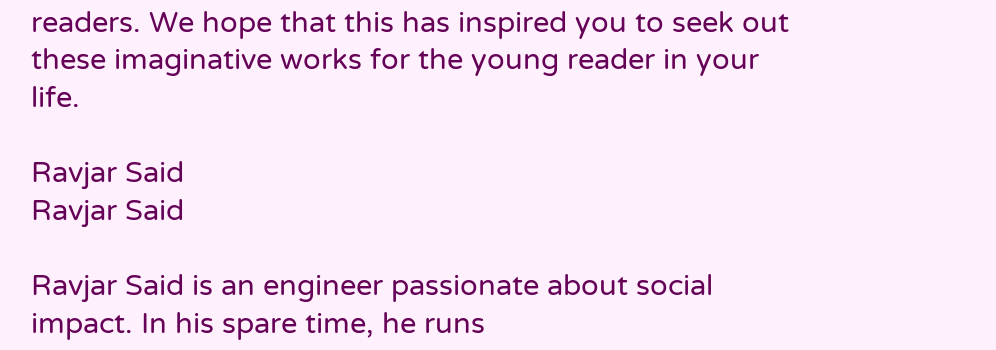readers. We hope that this has inspired you to seek out these imaginative works for the young reader in your life.

Ravjar Said
Ravjar Said

Ravjar Said is an engineer passionate about social impact. In his spare time, he runs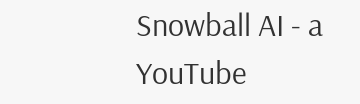Snowball AI - a YouTube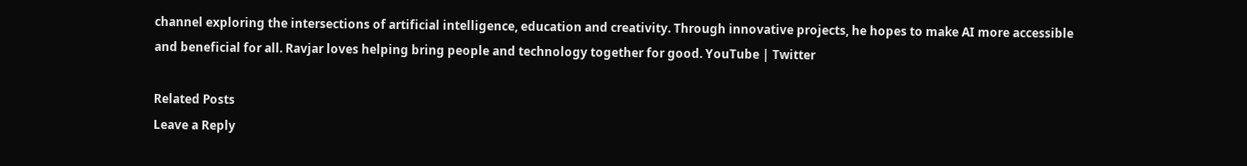channel exploring the intersections of artificial intelligence, education and creativity. Through innovative projects, he hopes to make AI more accessible and beneficial for all. Ravjar loves helping bring people and technology together for good. YouTube | Twitter

Related Posts
Leave a Reply